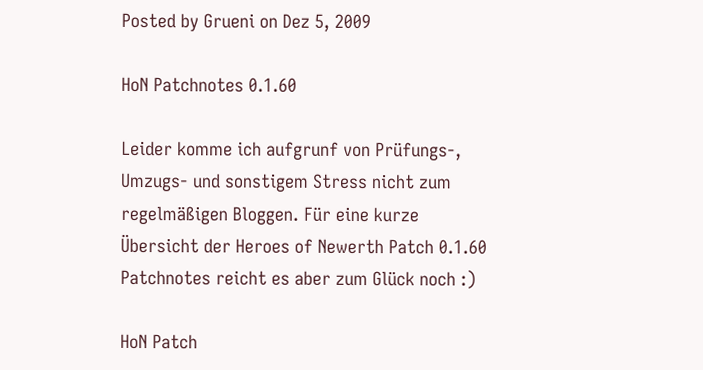Posted by Grueni on Dez 5, 2009

HoN Patchnotes 0.1.60

Leider komme ich aufgrunf von Prüfungs-, Umzugs- und sonstigem Stress nicht zum regelmäßigen Bloggen. Für eine kurze Übersicht der Heroes of Newerth Patch 0.1.60 Patchnotes reicht es aber zum Glück noch :)

HoN Patch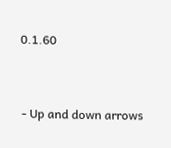0.1.60


- Up and down arrows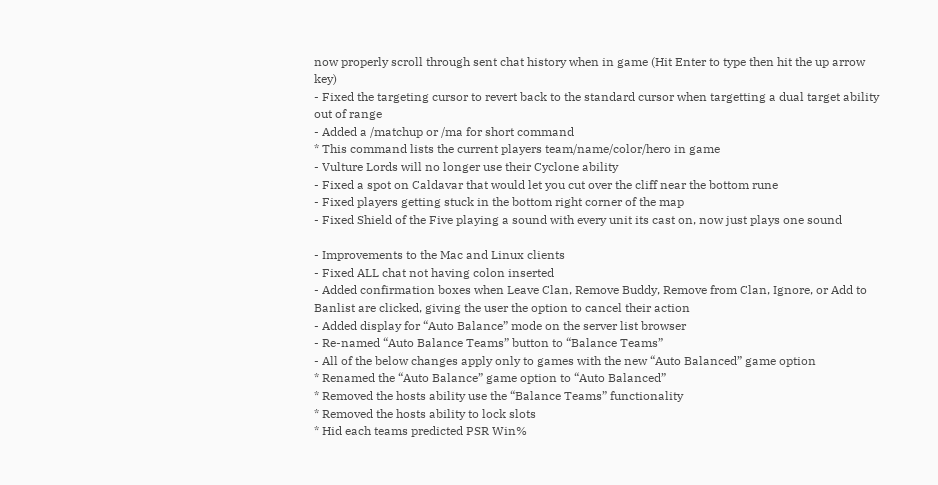now properly scroll through sent chat history when in game (Hit Enter to type then hit the up arrow key)
- Fixed the targeting cursor to revert back to the standard cursor when targetting a dual target ability out of range
- Added a /matchup or /ma for short command
* This command lists the current players team/name/color/hero in game
- Vulture Lords will no longer use their Cyclone ability
- Fixed a spot on Caldavar that would let you cut over the cliff near the bottom rune
- Fixed players getting stuck in the bottom right corner of the map
- Fixed Shield of the Five playing a sound with every unit its cast on, now just plays one sound

- Improvements to the Mac and Linux clients
- Fixed ALL chat not having colon inserted
- Added confirmation boxes when Leave Clan, Remove Buddy, Remove from Clan, Ignore, or Add to Banlist are clicked, giving the user the option to cancel their action
- Added display for “Auto Balance” mode on the server list browser
- Re-named “Auto Balance Teams” button to “Balance Teams”
- All of the below changes apply only to games with the new “Auto Balanced” game option
* Renamed the “Auto Balance” game option to “Auto Balanced”
* Removed the hosts ability use the “Balance Teams” functionality
* Removed the hosts ability to lock slots
* Hid each teams predicted PSR Win%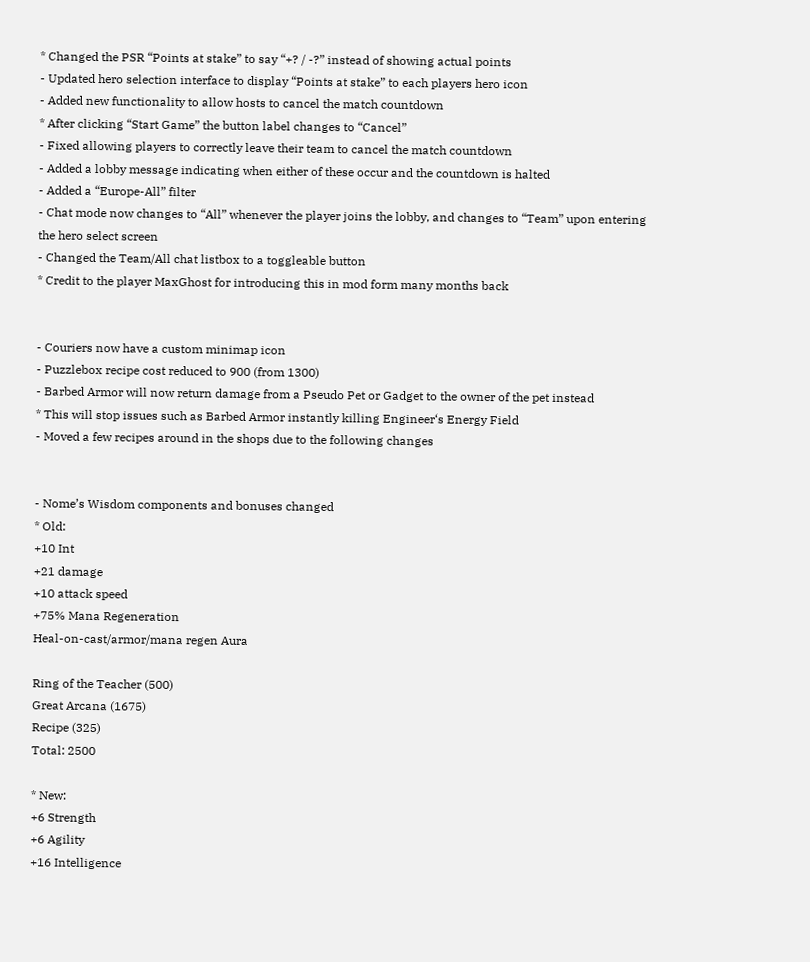* Changed the PSR “Points at stake” to say “+? / -?” instead of showing actual points
- Updated hero selection interface to display “Points at stake” to each players hero icon
- Added new functionality to allow hosts to cancel the match countdown
* After clicking “Start Game” the button label changes to “Cancel”
- Fixed allowing players to correctly leave their team to cancel the match countdown
- Added a lobby message indicating when either of these occur and the countdown is halted
- Added a “Europe-All” filter
- Chat mode now changes to “All” whenever the player joins the lobby, and changes to “Team” upon entering the hero select screen
- Changed the Team/All chat listbox to a toggleable button
* Credit to the player MaxGhost for introducing this in mod form many months back


- Couriers now have a custom minimap icon
- Puzzlebox recipe cost reduced to 900 (from 1300)
- Barbed Armor will now return damage from a Pseudo Pet or Gadget to the owner of the pet instead
* This will stop issues such as Barbed Armor instantly killing Engineer‘s Energy Field
- Moved a few recipes around in the shops due to the following changes


- Nome’s Wisdom components and bonuses changed
* Old:
+10 Int
+21 damage
+10 attack speed
+75% Mana Regeneration
Heal-on-cast/armor/mana regen Aura

Ring of the Teacher (500)
Great Arcana (1675)
Recipe (325)
Total: 2500

* New:
+6 Strength
+6 Agility
+16 Intelligence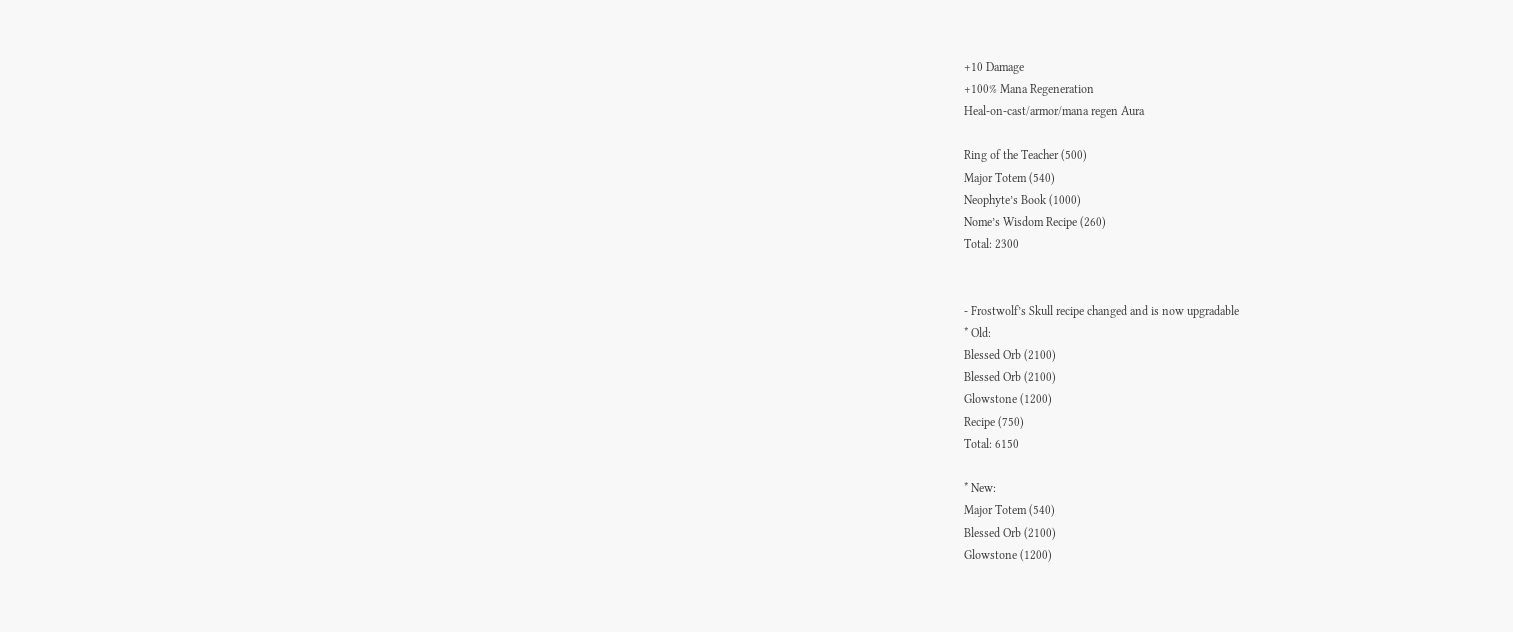+10 Damage
+100% Mana Regeneration
Heal-on-cast/armor/mana regen Aura

Ring of the Teacher (500)
Major Totem (540)
Neophyte’s Book (1000)
Nome’s Wisdom Recipe (260)
Total: 2300


- Frostwolf’s Skull recipe changed and is now upgradable
* Old:
Blessed Orb (2100)
Blessed Orb (2100)
Glowstone (1200)
Recipe (750)
Total: 6150

* New:
Major Totem (540)
Blessed Orb (2100)
Glowstone (1200)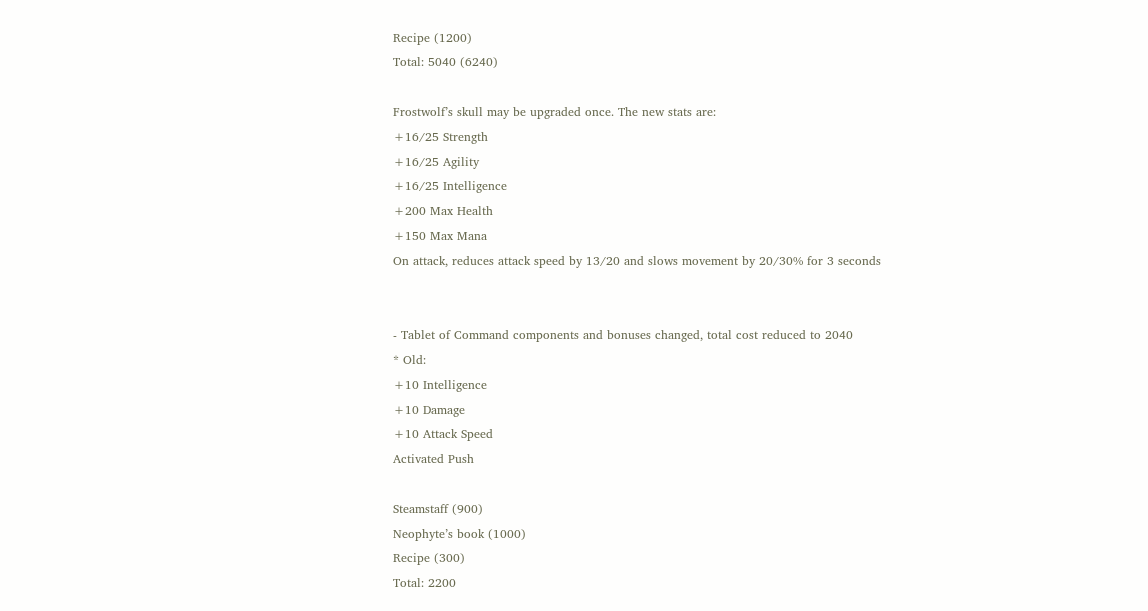Recipe (1200)
Total: 5040 (6240)

Frostwolf’s skull may be upgraded once. The new stats are:
+16/25 Strength
+16/25 Agility
+16/25 Intelligence
+200 Max Health
+150 Max Mana
On attack, reduces attack speed by 13/20 and slows movement by 20/30% for 3 seconds


- Tablet of Command components and bonuses changed, total cost reduced to 2040
* Old:
+10 Intelligence
+10 Damage
+10 Attack Speed
Activated Push

Steamstaff (900)
Neophyte’s book (1000)
Recipe (300)
Total: 2200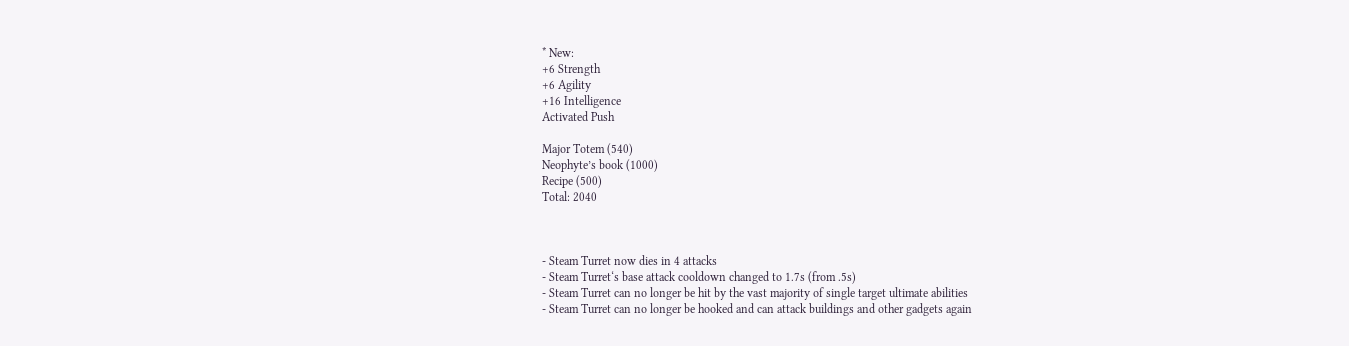* New:
+6 Strength
+6 Agility
+16 Intelligence
Activated Push

Major Totem (540)
Neophyte’s book (1000)
Recipe (500)
Total: 2040



- Steam Turret now dies in 4 attacks
- Steam Turret‘s base attack cooldown changed to 1.7s (from .5s)
- Steam Turret can no longer be hit by the vast majority of single target ultimate abilities
- Steam Turret can no longer be hooked and can attack buildings and other gadgets again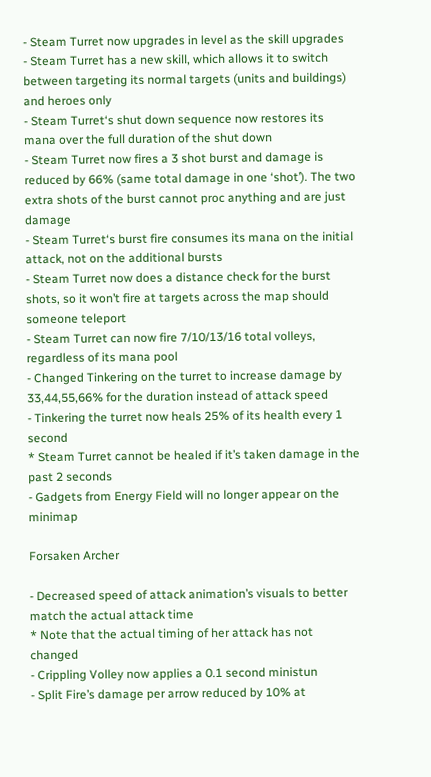- Steam Turret now upgrades in level as the skill upgrades
- Steam Turret has a new skill, which allows it to switch between targeting its normal targets (units and buildings) and heroes only
- Steam Turret‘s shut down sequence now restores its mana over the full duration of the shut down
- Steam Turret now fires a 3 shot burst and damage is reduced by 66% (same total damage in one ‘shot’). The two extra shots of the burst cannot proc anything and are just damage
- Steam Turret‘s burst fire consumes its mana on the initial attack, not on the additional bursts
- Steam Turret now does a distance check for the burst shots, so it won’t fire at targets across the map should someone teleport
- Steam Turret can now fire 7/10/13/16 total volleys, regardless of its mana pool
- Changed Tinkering on the turret to increase damage by 33,44,55,66% for the duration instead of attack speed
- Tinkering the turret now heals 25% of its health every 1 second
* Steam Turret cannot be healed if it’s taken damage in the past 2 seconds
- Gadgets from Energy Field will no longer appear on the minimap

Forsaken Archer

- Decreased speed of attack animation’s visuals to better match the actual attack time
* Note that the actual timing of her attack has not changed
- Crippling Volley now applies a 0.1 second ministun
- Split Fire’s damage per arrow reduced by 10% at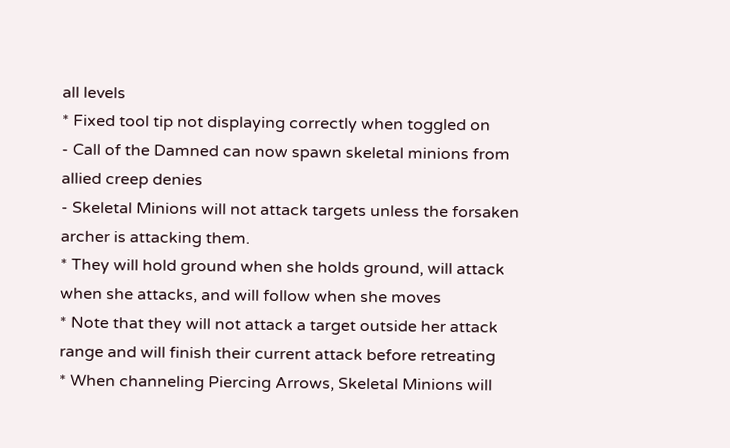all levels
* Fixed tool tip not displaying correctly when toggled on
- Call of the Damned can now spawn skeletal minions from allied creep denies
- Skeletal Minions will not attack targets unless the forsaken archer is attacking them.
* They will hold ground when she holds ground, will attack when she attacks, and will follow when she moves
* Note that they will not attack a target outside her attack range and will finish their current attack before retreating
* When channeling Piercing Arrows, Skeletal Minions will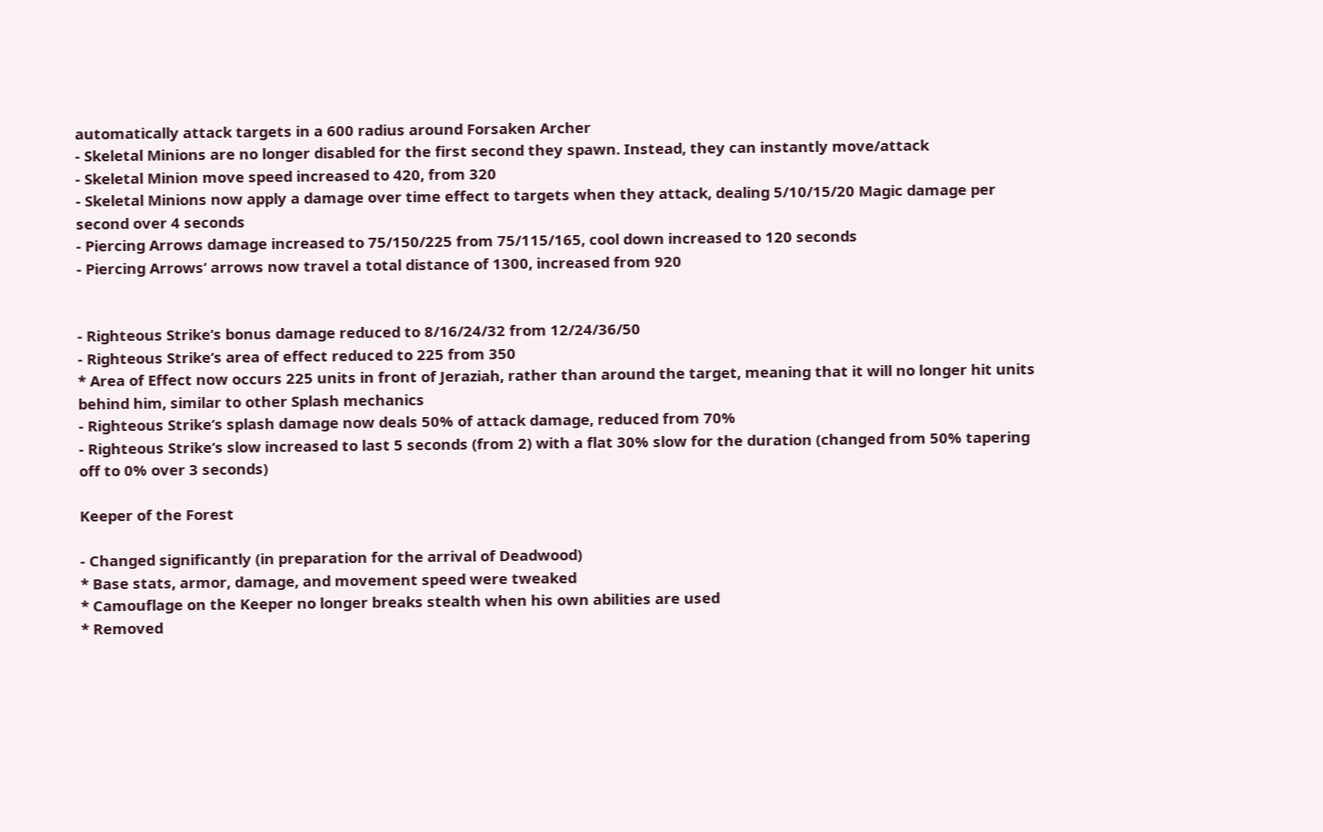automatically attack targets in a 600 radius around Forsaken Archer
- Skeletal Minions are no longer disabled for the first second they spawn. Instead, they can instantly move/attack
- Skeletal Minion move speed increased to 420, from 320
- Skeletal Minions now apply a damage over time effect to targets when they attack, dealing 5/10/15/20 Magic damage per second over 4 seconds
- Piercing Arrows damage increased to 75/150/225 from 75/115/165, cool down increased to 120 seconds
- Piercing Arrows‘ arrows now travel a total distance of 1300, increased from 920


- Righteous Strike‘s bonus damage reduced to 8/16/24/32 from 12/24/36/50
- Righteous Strike‘s area of effect reduced to 225 from 350
* Area of Effect now occurs 225 units in front of Jeraziah, rather than around the target, meaning that it will no longer hit units behind him, similar to other Splash mechanics
- Righteous Strike‘s splash damage now deals 50% of attack damage, reduced from 70%
- Righteous Strike‘s slow increased to last 5 seconds (from 2) with a flat 30% slow for the duration (changed from 50% tapering off to 0% over 3 seconds)

Keeper of the Forest

- Changed significantly (in preparation for the arrival of Deadwood)
* Base stats, armor, damage, and movement speed were tweaked
* Camouflage on the Keeper no longer breaks stealth when his own abilities are used
* Removed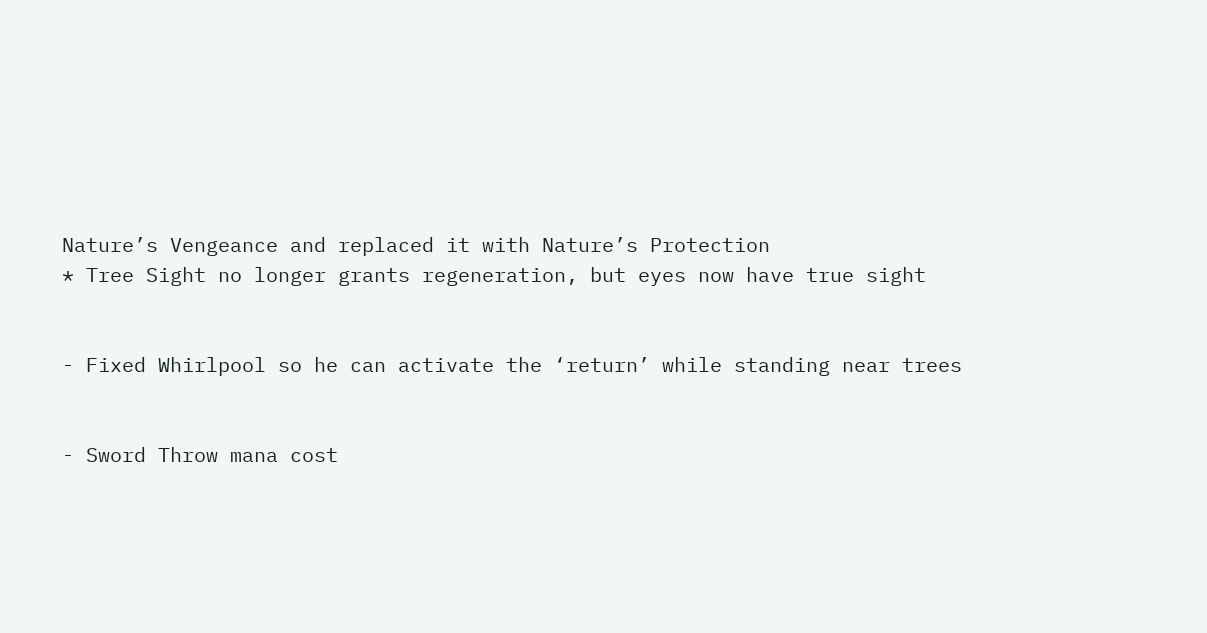Nature’s Vengeance and replaced it with Nature’s Protection
* Tree Sight no longer grants regeneration, but eyes now have true sight


- Fixed Whirlpool so he can activate the ‘return’ while standing near trees


- Sword Throw mana cost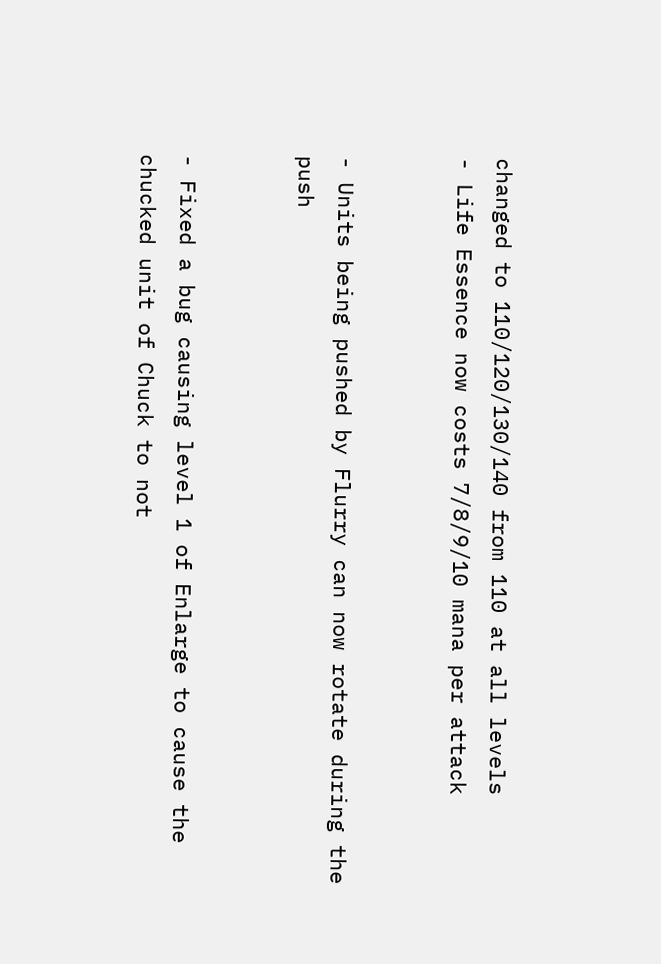changed to 110/120/130/140 from 110 at all levels
- Life Essence now costs 7/8/9/10 mana per attack


- Units being pushed by Flurry can now rotate during the push


- Fixed a bug causing level 1 of Enlarge to cause the chucked unit of Chuck to not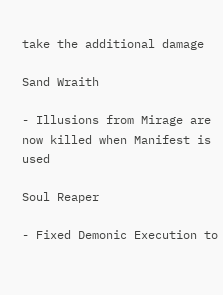take the additional damage

Sand Wraith

- Illusions from Mirage are now killed when Manifest is used

Soul Reaper

- Fixed Demonic Execution to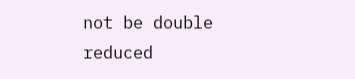not be double reduced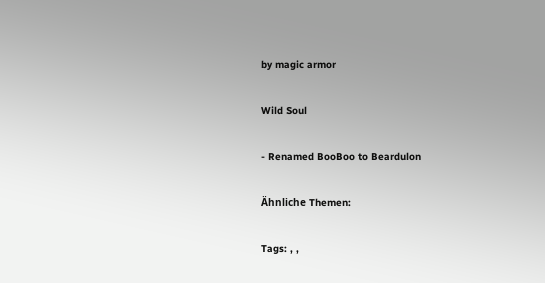by magic armor

Wild Soul

- Renamed BooBoo to Beardulon

Ähnliche Themen:

Tags: , ,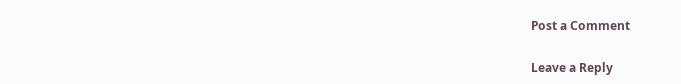Post a Comment

Leave a Reply